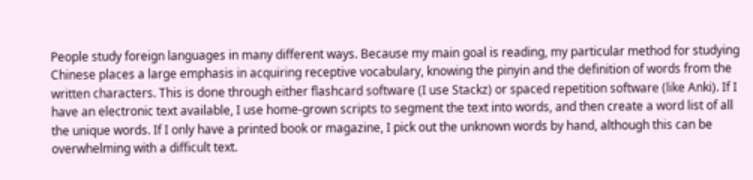People study foreign languages in many different ways. Because my main goal is reading, my particular method for studying Chinese places a large emphasis in acquiring receptive vocabulary, knowing the pinyin and the definition of words from the written characters. This is done through either flashcard software (I use Stackz) or spaced repetition software (like Anki). If I have an electronic text available, I use home-grown scripts to segment the text into words, and then create a word list of all the unique words. If I only have a printed book or magazine, I pick out the unknown words by hand, although this can be overwhelming with a difficult text.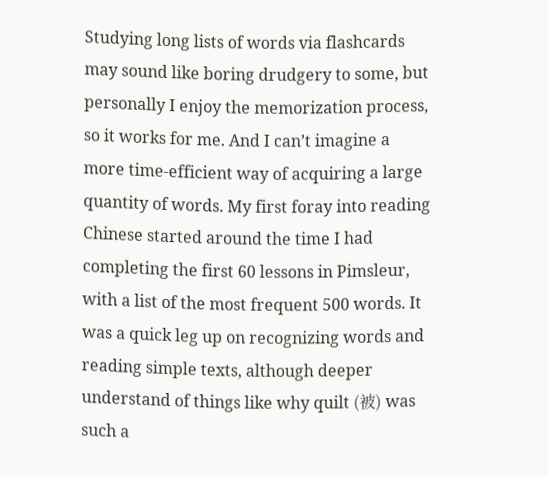Studying long lists of words via flashcards may sound like boring drudgery to some, but personally I enjoy the memorization process, so it works for me. And I can’t imagine a more time-efficient way of acquiring a large quantity of words. My first foray into reading Chinese started around the time I had completing the first 60 lessons in Pimsleur, with a list of the most frequent 500 words. It was a quick leg up on recognizing words and reading simple texts, although deeper understand of things like why quilt (被) was such a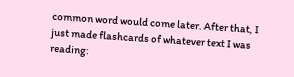common word would come later. After that, I just made flashcards of whatever text I was reading: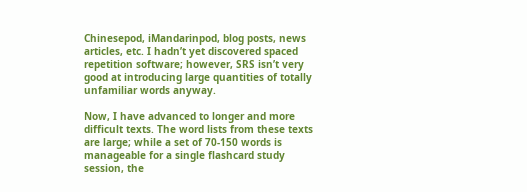Chinesepod, iMandarinpod, blog posts, news articles, etc. I hadn’t yet discovered spaced repetition software; however, SRS isn’t very good at introducing large quantities of totally unfamiliar words anyway.

Now, I have advanced to longer and more difficult texts. The word lists from these texts are large; while a set of 70-150 words is manageable for a single flashcard study session, the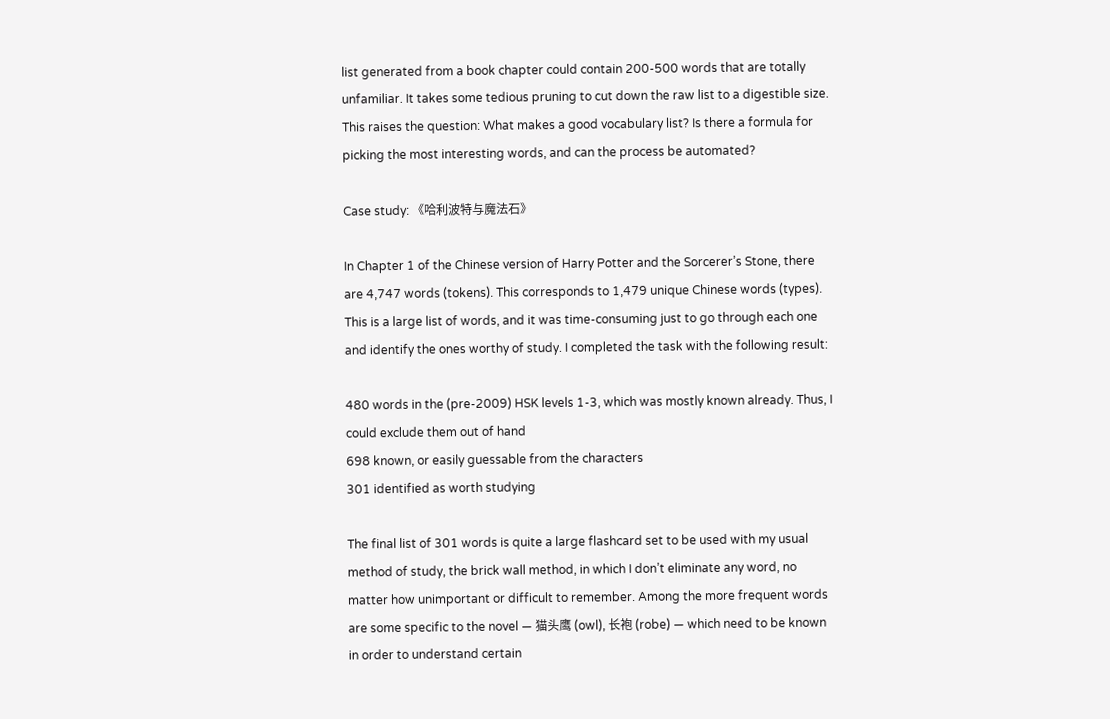list generated from a book chapter could contain 200-500 words that are totally unfamiliar. It takes some tedious pruning to cut down the raw list to a digestible size. This raises the question: What makes a good vocabulary list? Is there a formula for picking the most interesting words, and can the process be automated?

Case study: 《哈利波特与魔法石》

In Chapter 1 of the Chinese version of Harry Potter and the Sorcerer’s Stone, there are 4,747 words (tokens). This corresponds to 1,479 unique Chinese words (types). This is a large list of words, and it was time-consuming just to go through each one and identify the ones worthy of study. I completed the task with the following result:

480 words in the (pre-2009) HSK levels 1-3, which was mostly known already. Thus, I could exclude them out of hand
698 known, or easily guessable from the characters
301 identified as worth studying

The final list of 301 words is quite a large flashcard set to be used with my usual method of study, the brick wall method, in which I don’t eliminate any word, no matter how unimportant or difficult to remember. Among the more frequent words are some specific to the novel — 猫头鹰 (owl), 长袍 (robe) — which need to be known in order to understand certain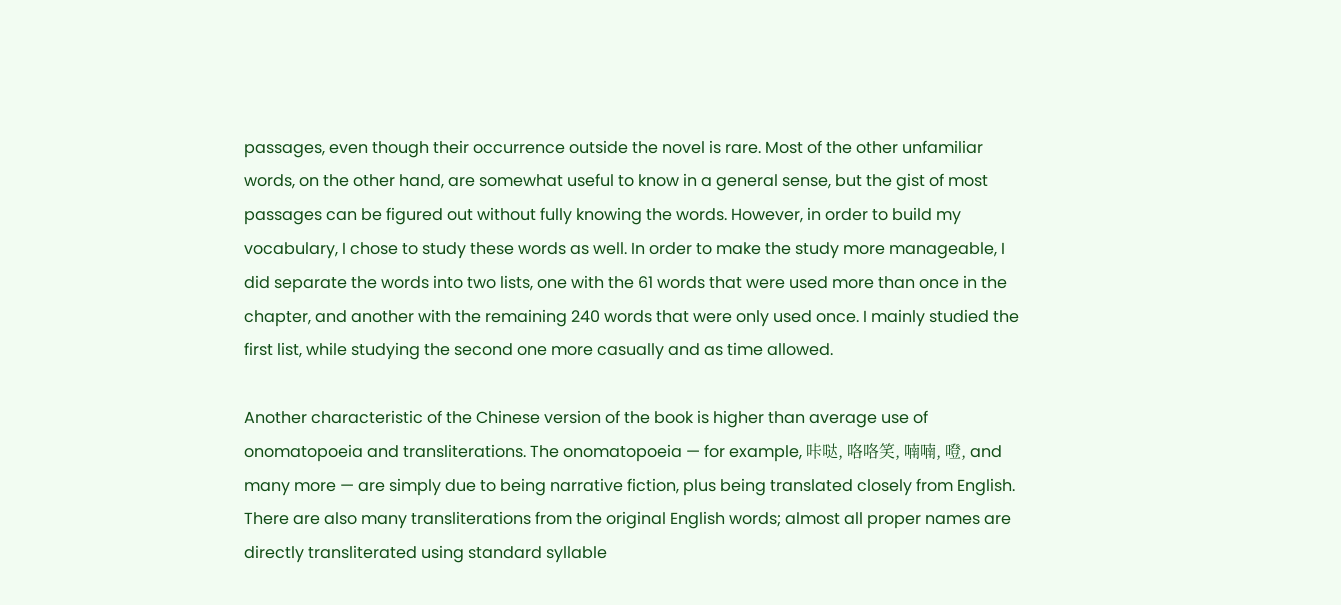passages, even though their occurrence outside the novel is rare. Most of the other unfamiliar words, on the other hand, are somewhat useful to know in a general sense, but the gist of most passages can be figured out without fully knowing the words. However, in order to build my vocabulary, I chose to study these words as well. In order to make the study more manageable, I did separate the words into two lists, one with the 61 words that were used more than once in the chapter, and another with the remaining 240 words that were only used once. I mainly studied the first list, while studying the second one more casually and as time allowed.

Another characteristic of the Chinese version of the book is higher than average use of onomatopoeia and transliterations. The onomatopoeia — for example, 咔哒, 咯咯笑, 喃喃, 噔, and many more — are simply due to being narrative fiction, plus being translated closely from English. There are also many transliterations from the original English words; almost all proper names are directly transliterated using standard syllable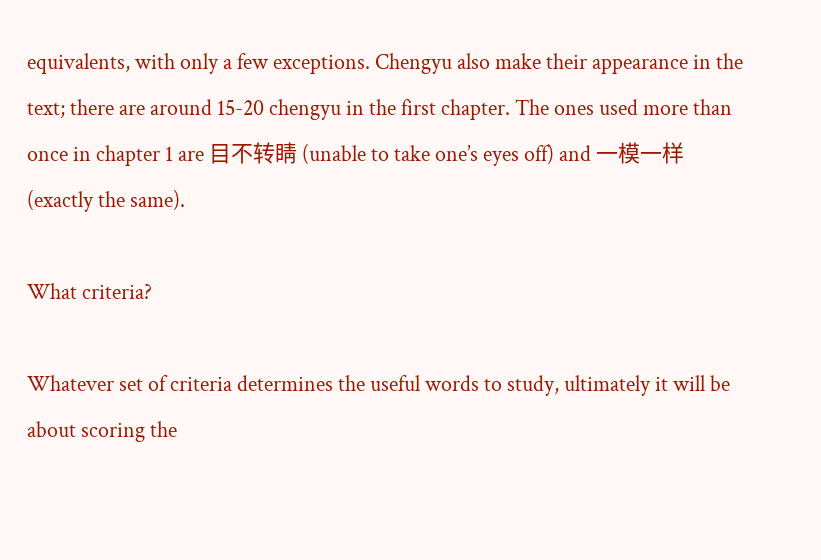equivalents, with only a few exceptions. Chengyu also make their appearance in the text; there are around 15-20 chengyu in the first chapter. The ones used more than once in chapter 1 are 目不转睛 (unable to take one’s eyes off) and 一模一样 (exactly the same).

What criteria?

Whatever set of criteria determines the useful words to study, ultimately it will be about scoring the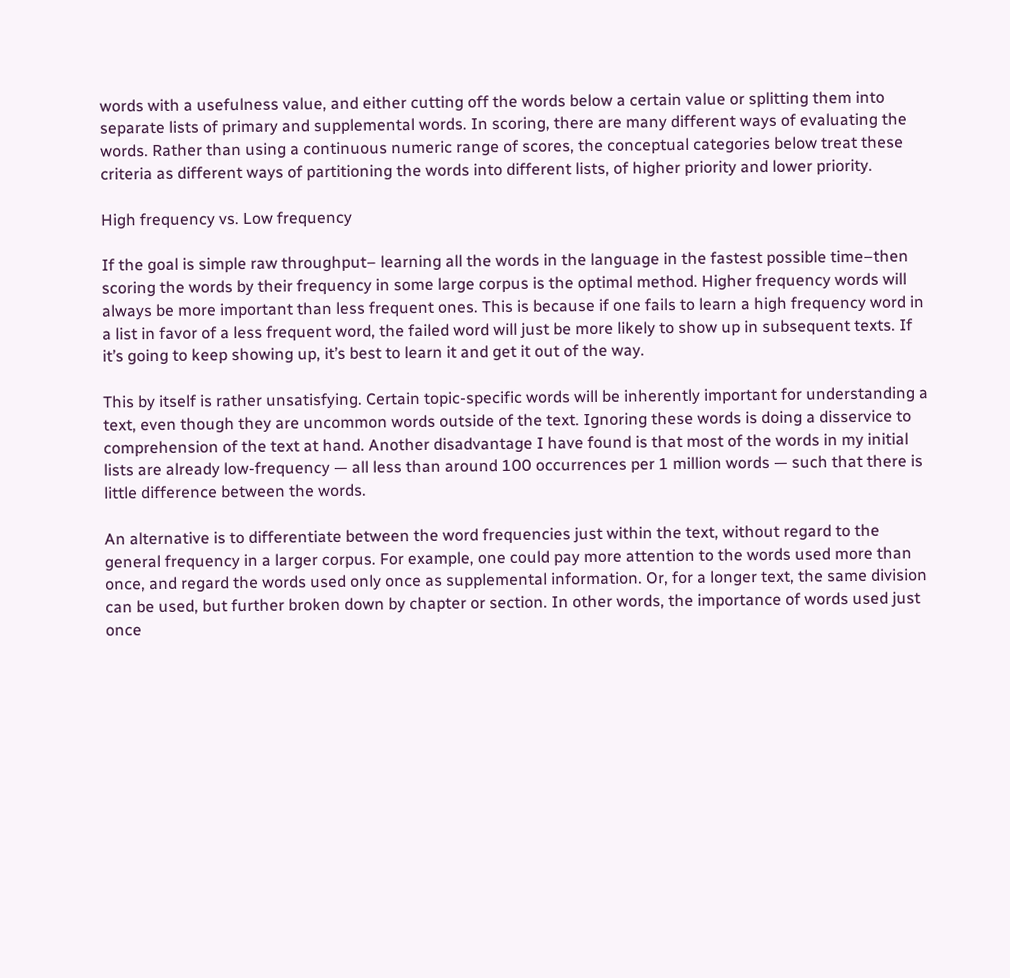words with a usefulness value, and either cutting off the words below a certain value or splitting them into separate lists of primary and supplemental words. In scoring, there are many different ways of evaluating the words. Rather than using a continuous numeric range of scores, the conceptual categories below treat these criteria as different ways of partitioning the words into different lists, of higher priority and lower priority.

High frequency vs. Low frequency

If the goal is simple raw throughput– learning all the words in the language in the fastest possible time–then scoring the words by their frequency in some large corpus is the optimal method. Higher frequency words will always be more important than less frequent ones. This is because if one fails to learn a high frequency word in a list in favor of a less frequent word, the failed word will just be more likely to show up in subsequent texts. If it’s going to keep showing up, it’s best to learn it and get it out of the way.

This by itself is rather unsatisfying. Certain topic-specific words will be inherently important for understanding a text, even though they are uncommon words outside of the text. Ignoring these words is doing a disservice to comprehension of the text at hand. Another disadvantage I have found is that most of the words in my initial lists are already low-frequency — all less than around 100 occurrences per 1 million words — such that there is little difference between the words.

An alternative is to differentiate between the word frequencies just within the text, without regard to the general frequency in a larger corpus. For example, one could pay more attention to the words used more than once, and regard the words used only once as supplemental information. Or, for a longer text, the same division can be used, but further broken down by chapter or section. In other words, the importance of words used just once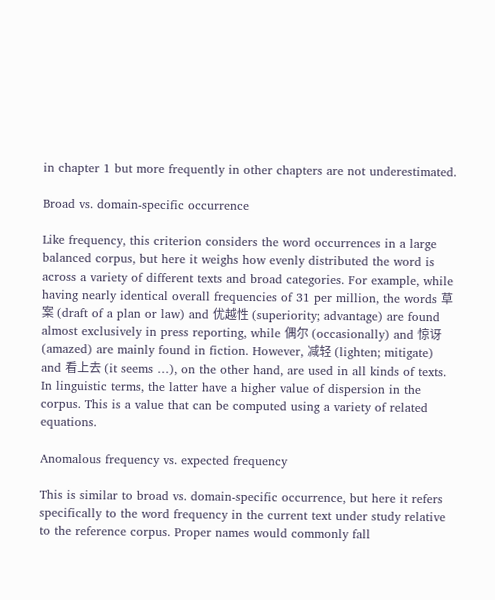in chapter 1 but more frequently in other chapters are not underestimated.

Broad vs. domain-specific occurrence

Like frequency, this criterion considers the word occurrences in a large balanced corpus, but here it weighs how evenly distributed the word is across a variety of different texts and broad categories. For example, while having nearly identical overall frequencies of 31 per million, the words 草案 (draft of a plan or law) and 优越性 (superiority; advantage) are found almost exclusively in press reporting, while 偶尔 (occasionally) and 惊讶 (amazed) are mainly found in fiction. However, 减轻 (lighten; mitigate) and 看上去 (it seems …), on the other hand, are used in all kinds of texts. In linguistic terms, the latter have a higher value of dispersion in the corpus. This is a value that can be computed using a variety of related equations.

Anomalous frequency vs. expected frequency

This is similar to broad vs. domain-specific occurrence, but here it refers specifically to the word frequency in the current text under study relative to the reference corpus. Proper names would commonly fall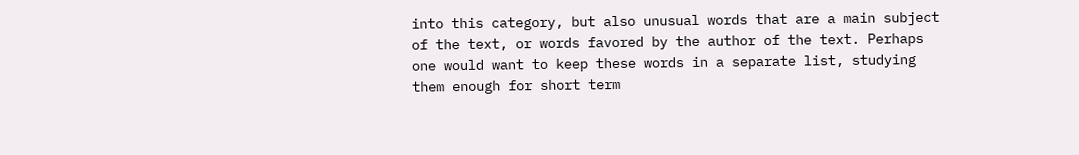into this category, but also unusual words that are a main subject of the text, or words favored by the author of the text. Perhaps one would want to keep these words in a separate list, studying them enough for short term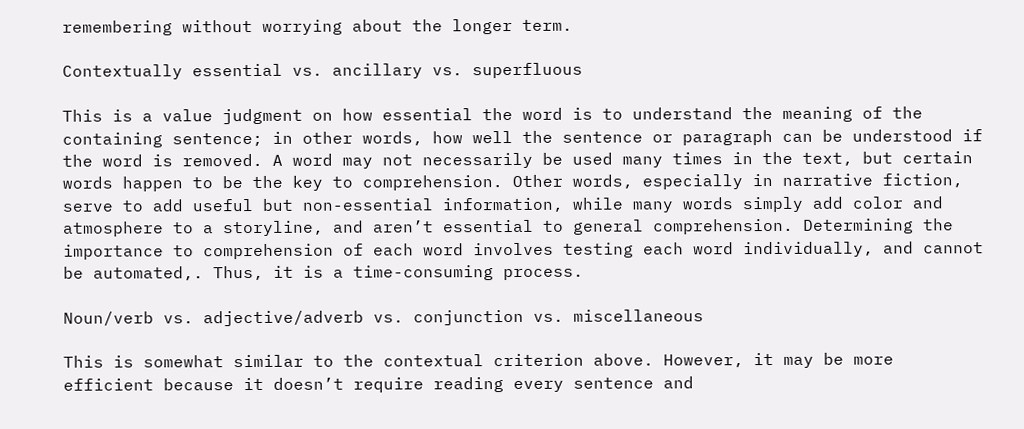remembering without worrying about the longer term.

Contextually essential vs. ancillary vs. superfluous

This is a value judgment on how essential the word is to understand the meaning of the containing sentence; in other words, how well the sentence or paragraph can be understood if the word is removed. A word may not necessarily be used many times in the text, but certain words happen to be the key to comprehension. Other words, especially in narrative fiction, serve to add useful but non-essential information, while many words simply add color and atmosphere to a storyline, and aren’t essential to general comprehension. Determining the importance to comprehension of each word involves testing each word individually, and cannot be automated,. Thus, it is a time-consuming process.

Noun/verb vs. adjective/adverb vs. conjunction vs. miscellaneous

This is somewhat similar to the contextual criterion above. However, it may be more efficient because it doesn’t require reading every sentence and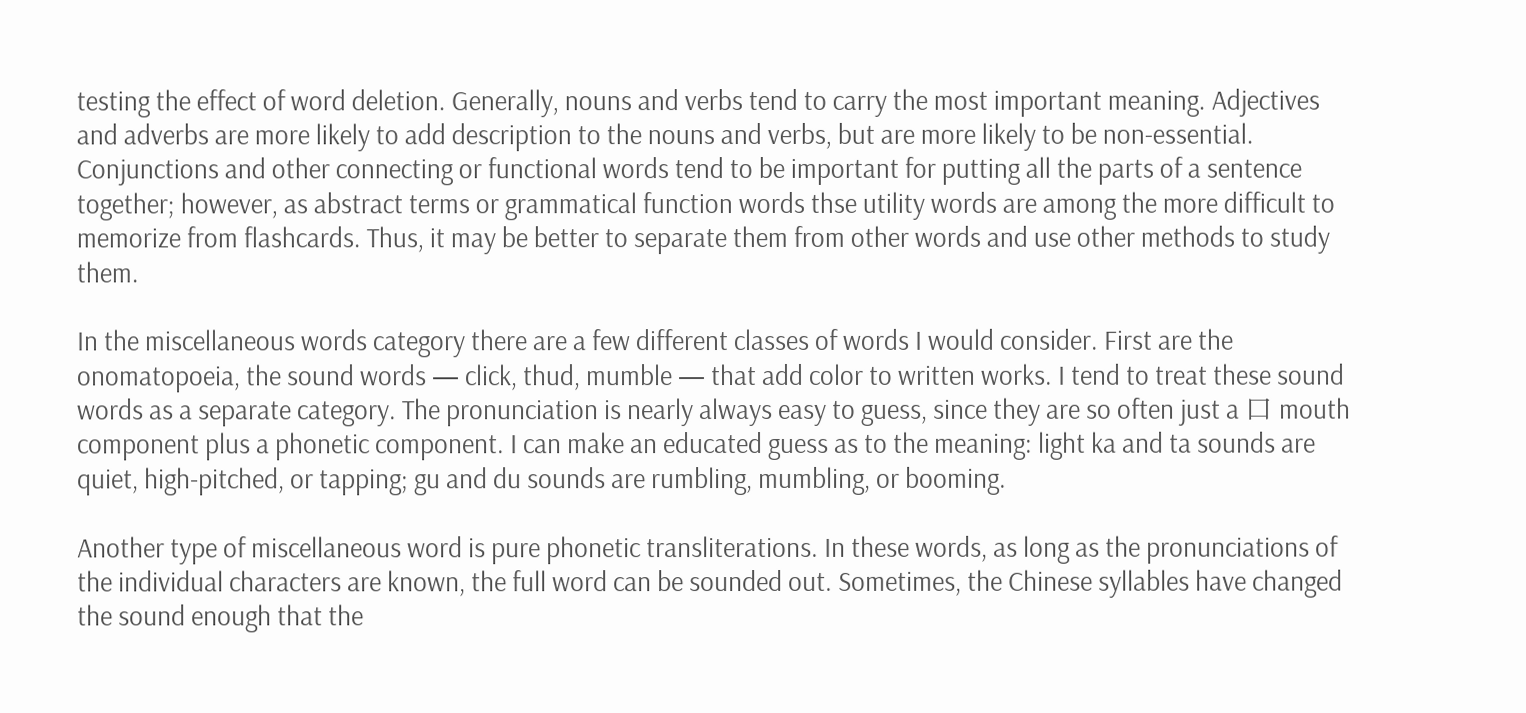testing the effect of word deletion. Generally, nouns and verbs tend to carry the most important meaning. Adjectives and adverbs are more likely to add description to the nouns and verbs, but are more likely to be non-essential. Conjunctions and other connecting or functional words tend to be important for putting all the parts of a sentence together; however, as abstract terms or grammatical function words thse utility words are among the more difficult to memorize from flashcards. Thus, it may be better to separate them from other words and use other methods to study them.

In the miscellaneous words category there are a few different classes of words I would consider. First are the onomatopoeia, the sound words — click, thud, mumble — that add color to written works. I tend to treat these sound words as a separate category. The pronunciation is nearly always easy to guess, since they are so often just a 口 mouth component plus a phonetic component. I can make an educated guess as to the meaning: light ka and ta sounds are quiet, high-pitched, or tapping; gu and du sounds are rumbling, mumbling, or booming.

Another type of miscellaneous word is pure phonetic transliterations. In these words, as long as the pronunciations of the individual characters are known, the full word can be sounded out. Sometimes, the Chinese syllables have changed the sound enough that the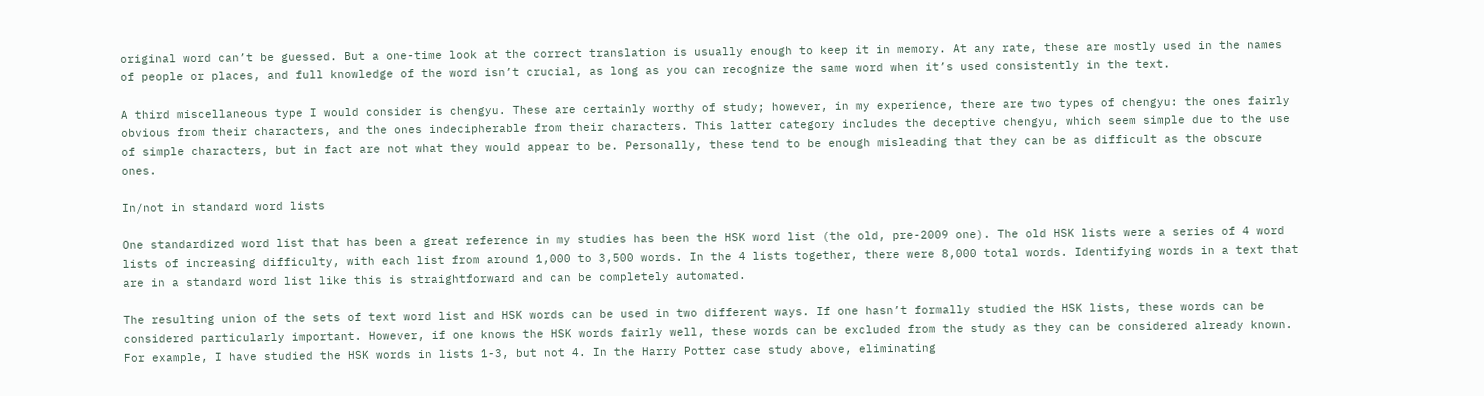original word can’t be guessed. But a one-time look at the correct translation is usually enough to keep it in memory. At any rate, these are mostly used in the names of people or places, and full knowledge of the word isn’t crucial, as long as you can recognize the same word when it’s used consistently in the text.

A third miscellaneous type I would consider is chengyu. These are certainly worthy of study; however, in my experience, there are two types of chengyu: the ones fairly obvious from their characters, and the ones indecipherable from their characters. This latter category includes the deceptive chengyu, which seem simple due to the use of simple characters, but in fact are not what they would appear to be. Personally, these tend to be enough misleading that they can be as difficult as the obscure ones.

In/not in standard word lists

One standardized word list that has been a great reference in my studies has been the HSK word list (the old, pre-2009 one). The old HSK lists were a series of 4 word lists of increasing difficulty, with each list from around 1,000 to 3,500 words. In the 4 lists together, there were 8,000 total words. Identifying words in a text that are in a standard word list like this is straightforward and can be completely automated.

The resulting union of the sets of text word list and HSK words can be used in two different ways. If one hasn’t formally studied the HSK lists, these words can be considered particularly important. However, if one knows the HSK words fairly well, these words can be excluded from the study as they can be considered already known. For example, I have studied the HSK words in lists 1-3, but not 4. In the Harry Potter case study above, eliminating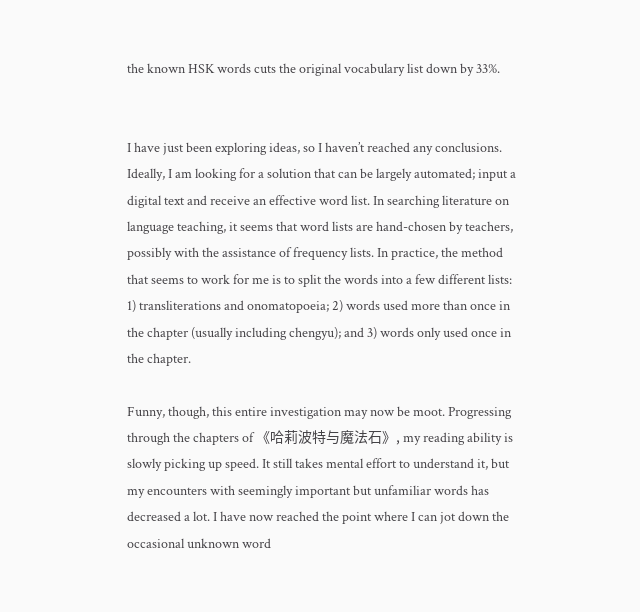the known HSK words cuts the original vocabulary list down by 33%.


I have just been exploring ideas, so I haven’t reached any conclusions. Ideally, I am looking for a solution that can be largely automated; input a digital text and receive an effective word list. In searching literature on language teaching, it seems that word lists are hand-chosen by teachers, possibly with the assistance of frequency lists. In practice, the method that seems to work for me is to split the words into a few different lists: 1) transliterations and onomatopoeia; 2) words used more than once in the chapter (usually including chengyu); and 3) words only used once in the chapter.

Funny, though, this entire investigation may now be moot. Progressing through the chapters of 《哈莉波特与魔法石》, my reading ability is slowly picking up speed. It still takes mental effort to understand it, but my encounters with seemingly important but unfamiliar words has decreased a lot. I have now reached the point where I can jot down the occasional unknown word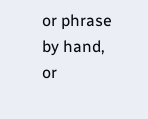or phrase by hand, or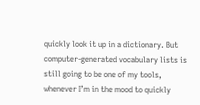quickly look it up in a dictionary. But computer-generated vocabulary lists is still going to be one of my tools, whenever I’m in the mood to quickly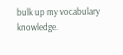bulk up my vocabulary knowledge.